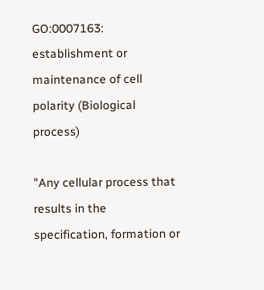GO:0007163: establishment or maintenance of cell polarity (Biological process)

"Any cellular process that results in the specification, formation or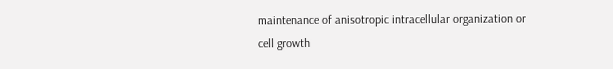maintenance of anisotropic intracellular organization or cell growth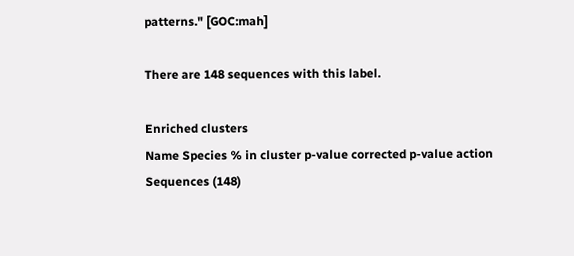patterns." [GOC:mah]

There are 148 sequences with this label.

Enriched clusters
Name Species % in cluster p-value corrected p-value action
Sequences (148)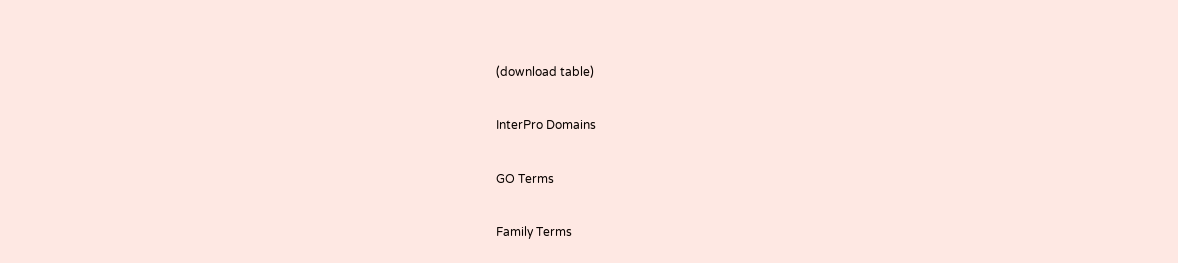(download table)

InterPro Domains

GO Terms

Family Terms